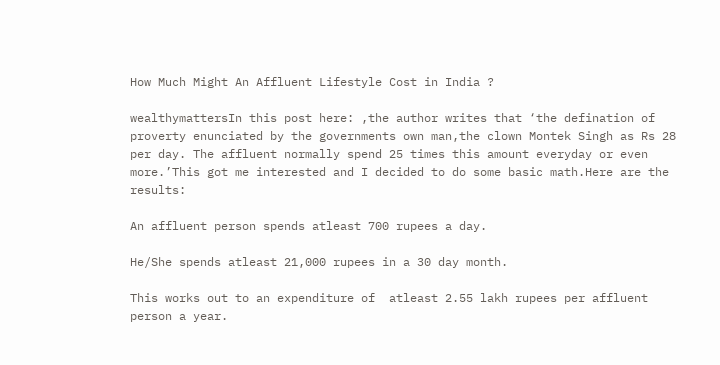How Much Might An Affluent Lifestyle Cost in India ?

wealthymattersIn this post here: ,the author writes that ‘the defination of proverty enunciated by the governments own man,the clown Montek Singh as Rs 28 per day. The affluent normally spend 25 times this amount everyday or even more.’This got me interested and I decided to do some basic math.Here are the results:

An affluent person spends atleast 700 rupees a day.

He/She spends atleast 21,000 rupees in a 30 day month.

This works out to an expenditure of  atleast 2.55 lakh rupees per affluent person a year.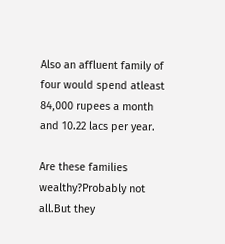Also an affluent family of four would spend atleast 84,000 rupees a month and 10.22 lacs per year.

Are these families wealthy?Probably not all.But they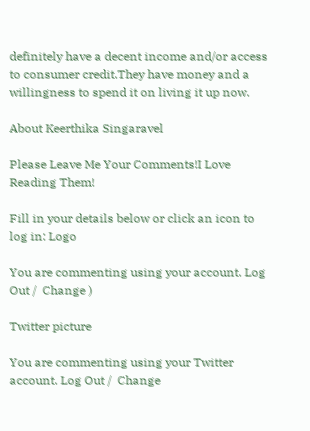definitely have a decent income and/or access to consumer credit.They have money and a willingness to spend it on living it up now.

About Keerthika Singaravel

Please Leave Me Your Comments!I Love Reading Them!

Fill in your details below or click an icon to log in: Logo

You are commenting using your account. Log Out /  Change )

Twitter picture

You are commenting using your Twitter account. Log Out /  Change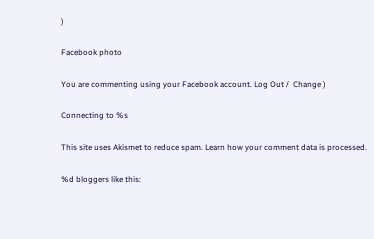)

Facebook photo

You are commenting using your Facebook account. Log Out /  Change )

Connecting to %s

This site uses Akismet to reduce spam. Learn how your comment data is processed.

%d bloggers like this: